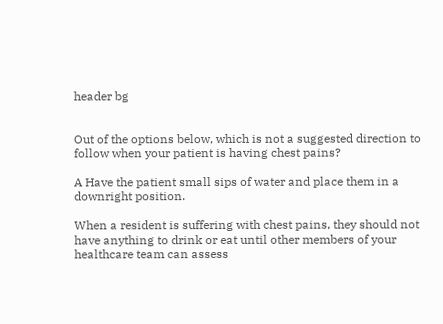header bg


Out of the options below, which is not a suggested direction to follow when your patient is having chest pains?

A Have the patient small sips of water and place them in a downright position.

When a resident is suffering with chest pains, they should not have anything to drink or eat until other members of your healthcare team can assess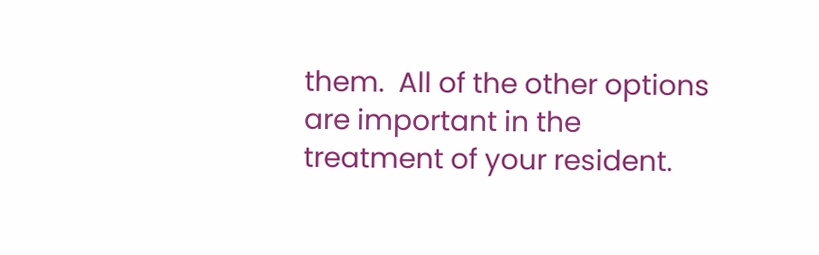them.  All of the other options are important in the treatment of your resident.